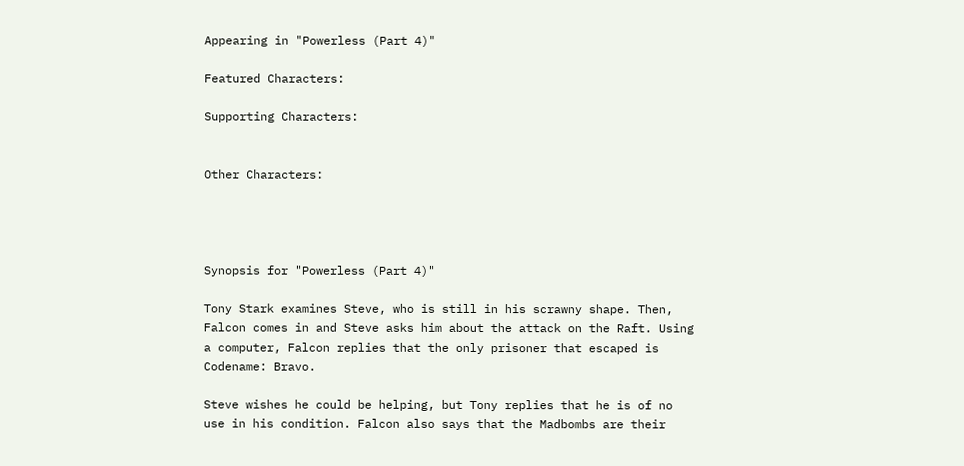Appearing in "Powerless (Part 4)"

Featured Characters:

Supporting Characters:


Other Characters:




Synopsis for "Powerless (Part 4)"

Tony Stark examines Steve, who is still in his scrawny shape. Then, Falcon comes in and Steve asks him about the attack on the Raft. Using a computer, Falcon replies that the only prisoner that escaped is Codename: Bravo.

Steve wishes he could be helping, but Tony replies that he is of no use in his condition. Falcon also says that the Madbombs are their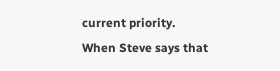current priority. When Steve says that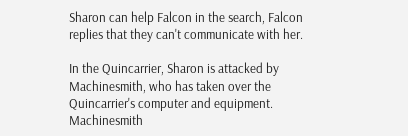Sharon can help Falcon in the search, Falcon replies that they can't communicate with her.

In the Quincarrier, Sharon is attacked by Machinesmith, who has taken over the Quincarrier's computer and equipment. Machinesmith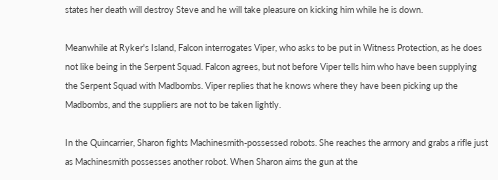states her death will destroy Steve and he will take pleasure on kicking him while he is down.

Meanwhile at Ryker's Island, Falcon interrogates Viper, who asks to be put in Witness Protection, as he does not like being in the Serpent Squad. Falcon agrees, but not before Viper tells him who have been supplying the Serpent Squad with Madbombs. Viper replies that he knows where they have been picking up the Madbombs, and the suppliers are not to be taken lightly.

In the Quincarrier, Sharon fights Machinesmith-possessed robots. She reaches the armory and grabs a rifle just as Machinesmith possesses another robot. When Sharon aims the gun at the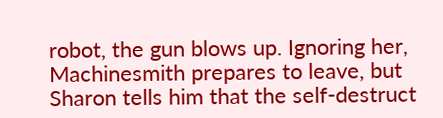robot, the gun blows up. Ignoring her, Machinesmith prepares to leave, but Sharon tells him that the self-destruct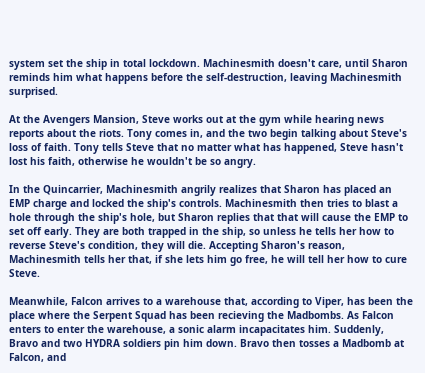system set the ship in total lockdown. Machinesmith doesn't care, until Sharon reminds him what happens before the self-destruction, leaving Machinesmith surprised.

At the Avengers Mansion, Steve works out at the gym while hearing news reports about the riots. Tony comes in, and the two begin talking about Steve's loss of faith. Tony tells Steve that no matter what has happened, Steve hasn't lost his faith, otherwise he wouldn't be so angry.

In the Quincarrier, Machinesmith angrily realizes that Sharon has placed an EMP charge and locked the ship's controls. Machinesmith then tries to blast a hole through the ship's hole, but Sharon replies that that will cause the EMP to set off early. They are both trapped in the ship, so unless he tells her how to reverse Steve's condition, they will die. Accepting Sharon's reason, Machinesmith tells her that, if she lets him go free, he will tell her how to cure Steve.

Meanwhile, Falcon arrives to a warehouse that, according to Viper, has been the place where the Serpent Squad has been recieving the Madbombs. As Falcon enters to enter the warehouse, a sonic alarm incapacitates him. Suddenly, Bravo and two HYDRA soldiers pin him down. Bravo then tosses a Madbomb at Falcon, and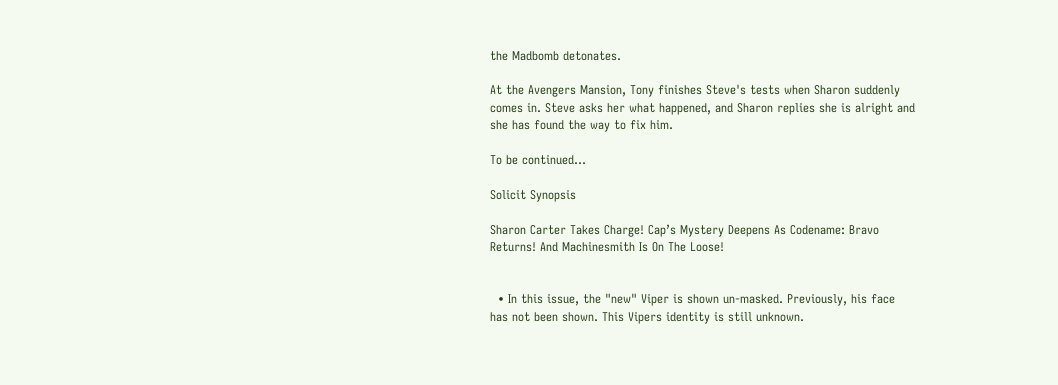the Madbomb detonates.

At the Avengers Mansion, Tony finishes Steve's tests when Sharon suddenly comes in. Steve asks her what happened, and Sharon replies she is alright and she has found the way to fix him.

To be continued...

Solicit Synopsis

Sharon Carter Takes Charge! Cap’s Mystery Deepens As Codename: Bravo Returns! And Machinesmith Is On The Loose!


  • In this issue, the "new" Viper is shown un-masked. Previously, his face has not been shown. This Vipers identity is still unknown.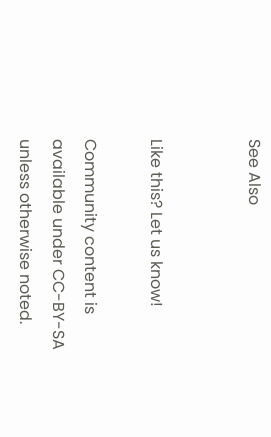See Also


Like this? Let us know!

Community content is available under CC-BY-SA unless otherwise noted.